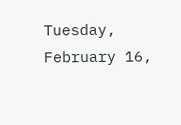Tuesday, February 16,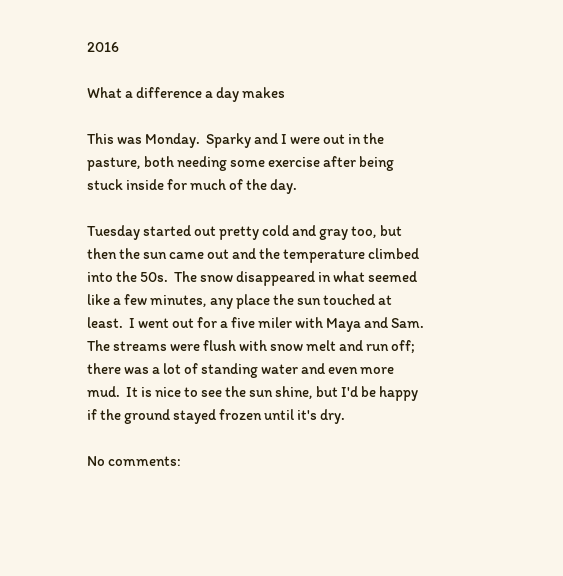2016

What a difference a day makes

This was Monday.  Sparky and I were out in the pasture, both needing some exercise after being stuck inside for much of the day.

Tuesday started out pretty cold and gray too, but then the sun came out and the temperature climbed into the 50s.  The snow disappeared in what seemed like a few minutes, any place the sun touched at least.  I went out for a five miler with Maya and Sam.  The streams were flush with snow melt and run off; there was a lot of standing water and even more mud.  It is nice to see the sun shine, but I'd be happy if the ground stayed frozen until it's dry.

No comments: